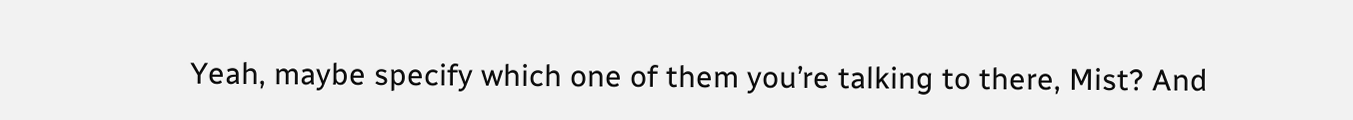Yeah, maybe specify which one of them you’re talking to there, Mist? And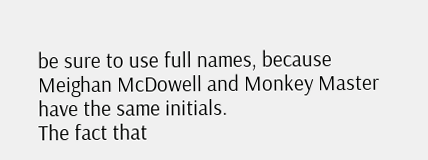be sure to use full names, because Meighan McDowell and Monkey Master have the same initials.
The fact that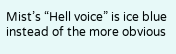Mist’s “Hell voice” is ice blue instead of the more obvious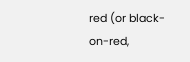red (or black-on-red,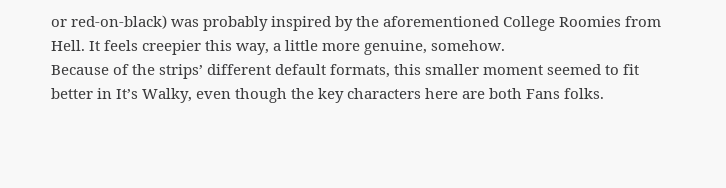or red-on-black) was probably inspired by the aforementioned College Roomies from Hell. It feels creepier this way, a little more genuine, somehow.
Because of the strips’ different default formats, this smaller moment seemed to fit better in It’s Walky, even though the key characters here are both Fans folks.